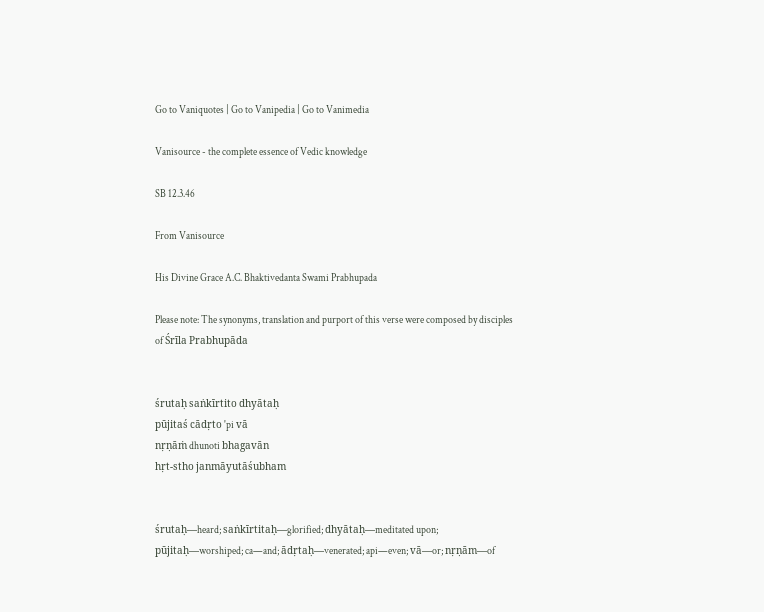Go to Vaniquotes | Go to Vanipedia | Go to Vanimedia

Vanisource - the complete essence of Vedic knowledge

SB 12.3.46

From Vanisource

His Divine Grace A.C. Bhaktivedanta Swami Prabhupada

Please note: The synonyms, translation and purport of this verse were composed by disciples of Śrīla Prabhupāda


śrutaḥ saṅkīrtito dhyātaḥ
pūjitaś cādṛto 'pi vā
nṛṇāṁ dhunoti bhagavān
hṛt-stho janmāyutāśubham


śrutaḥ—heard; saṅkīrtitaḥ—glorified; dhyātaḥ—meditated upon; pūjitaḥ—worshiped; ca—and; ādṛtaḥ—venerated; api—even; vā—or; nṛṇām—of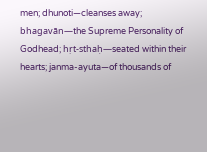men; dhunoti—cleanses away; bhagavān—the Supreme Personality of Godhead; hṛt-sthaḥ—seated within their hearts; janma-ayuta—of thousands of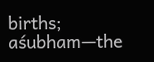births; aśubham—the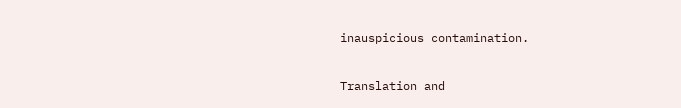inauspicious contamination.

Translation and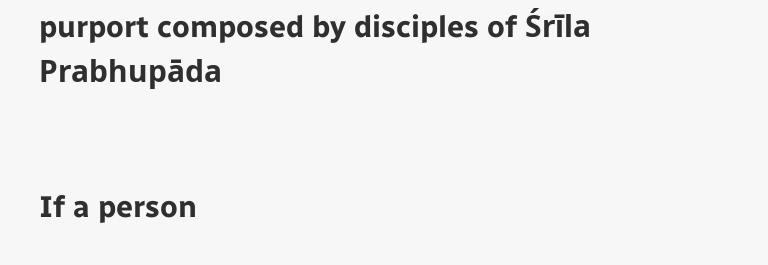purport composed by disciples of Śrīla Prabhupāda


If a person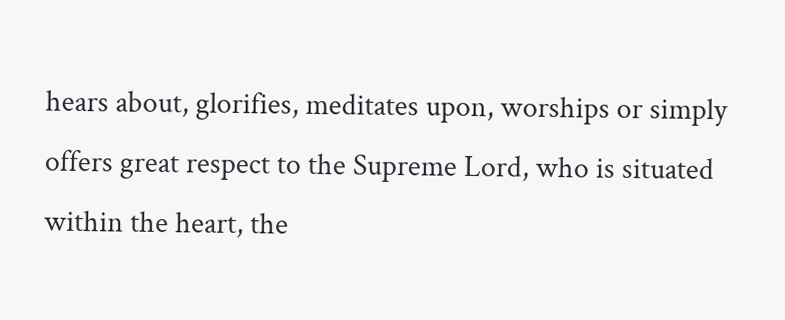hears about, glorifies, meditates upon, worships or simply offers great respect to the Supreme Lord, who is situated within the heart, the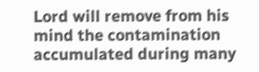Lord will remove from his mind the contamination accumulated during many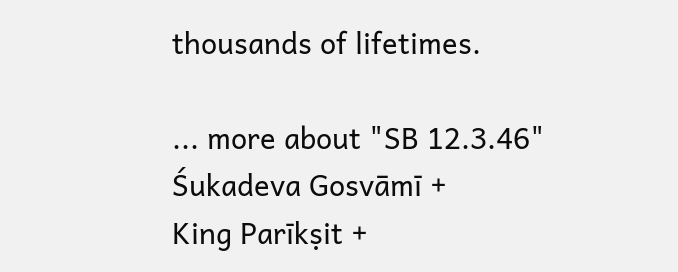thousands of lifetimes.

... more about "SB 12.3.46"
Śukadeva Gosvāmī +
King Parīkṣit +